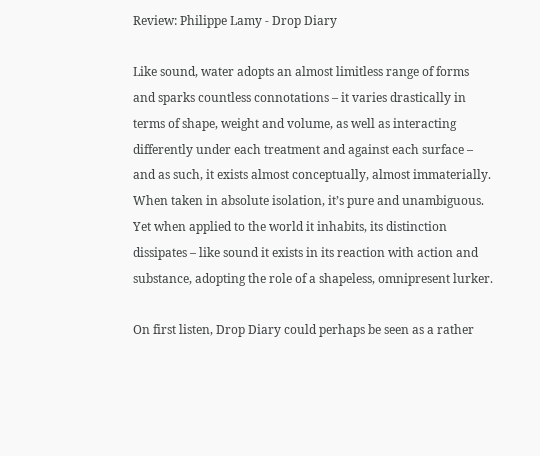Review: Philippe Lamy - Drop Diary

Like sound, water adopts an almost limitless range of forms and sparks countless connotations – it varies drastically in terms of shape, weight and volume, as well as interacting differently under each treatment and against each surface – and as such, it exists almost conceptually, almost immaterially. When taken in absolute isolation, it’s pure and unambiguous. Yet when applied to the world it inhabits, its distinction dissipates – like sound it exists in its reaction with action and substance, adopting the role of a shapeless, omnipresent lurker.

On first listen, Drop Diary could perhaps be seen as a rather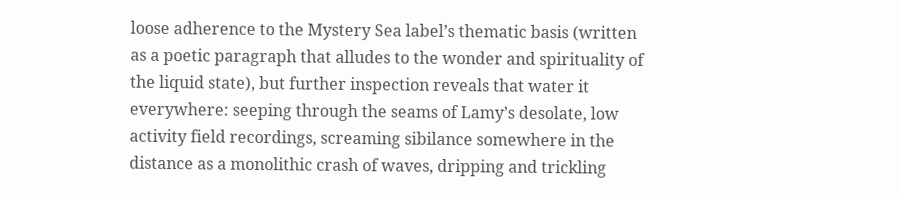loose adherence to the Mystery Sea label’s thematic basis (written as a poetic paragraph that alludes to the wonder and spirituality of the liquid state), but further inspection reveals that water it everywhere: seeping through the seams of Lamy’s desolate, low activity field recordings, screaming sibilance somewhere in the distance as a monolithic crash of waves, dripping and trickling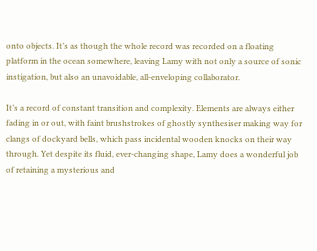onto objects. It’s as though the whole record was recorded on a floating platform in the ocean somewhere, leaving Lamy with not only a source of sonic instigation, but also an unavoidable, all-enveloping collaborator.

It’s a record of constant transition and complexity. Elements are always either fading in or out, with faint brushstrokes of ghostly synthesiser making way for clangs of dockyard bells, which pass incidental wooden knocks on their way through. Yet despite its fluid, ever-changing shape, Lamy does a wonderful job of retaining a mysterious and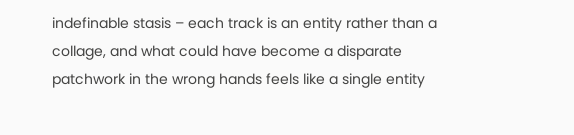indefinable stasis – each track is an entity rather than a collage, and what could have become a disparate patchwork in the wrong hands feels like a single entity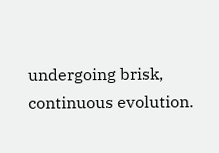undergoing brisk, continuous evolution.